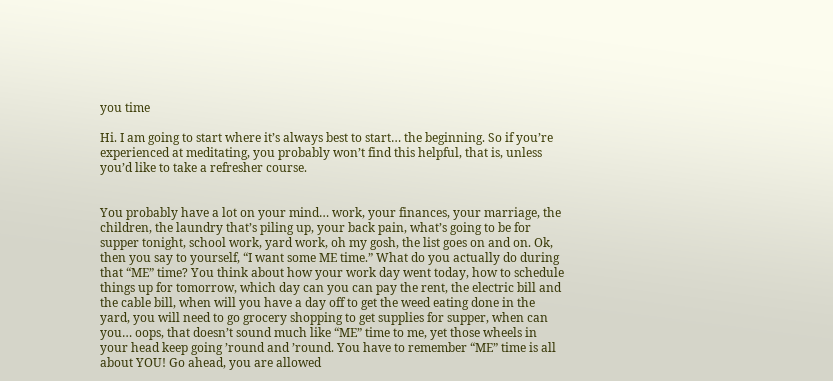you time

Hi. I am going to start where it’s always best to start… the beginning. So if you’re experienced at meditating, you probably won’t find this helpful, that is, unless you’d like to take a refresher course.


You probably have a lot on your mind… work, your finances, your marriage, the children, the laundry that’s piling up, your back pain, what’s going to be for supper tonight, school work, yard work, oh my gosh, the list goes on and on. Ok, then you say to yourself, “I want some ME time.” What do you actually do during that “ME” time? You think about how your work day went today, how to schedule things up for tomorrow, which day can you can pay the rent, the electric bill and the cable bill, when will you have a day off to get the weed eating done in the yard, you will need to go grocery shopping to get supplies for supper, when can you… oops, that doesn’t sound much like “ME” time to me, yet those wheels in your head keep going ’round and ’round. You have to remember “ME” time is all about YOU! Go ahead, you are allowed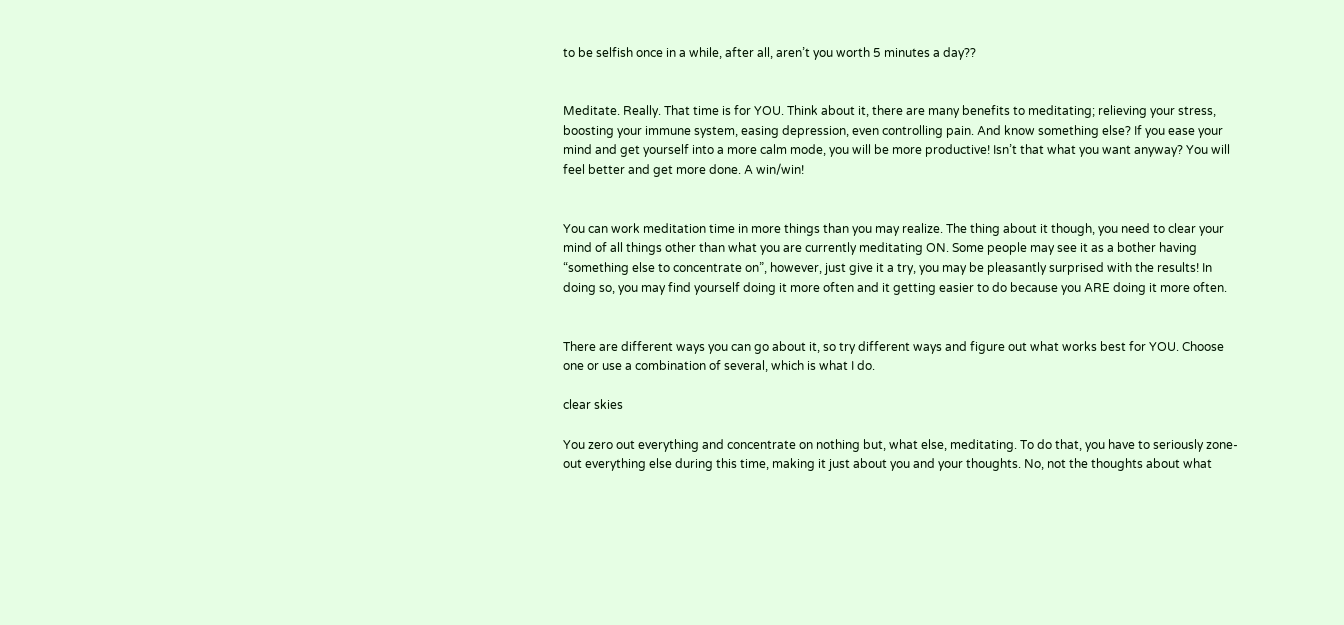to be selfish once in a while, after all, aren’t you worth 5 minutes a day??


Meditate. Really. That time is for YOU. Think about it, there are many benefits to meditating; relieving your stress, boosting your immune system, easing depression, even controlling pain. And know something else? If you ease your mind and get yourself into a more calm mode, you will be more productive! Isn’t that what you want anyway? You will feel better and get more done. A win/win!


You can work meditation time in more things than you may realize. The thing about it though, you need to clear your mind of all things other than what you are currently meditating ON. Some people may see it as a bother having “something else to concentrate on”, however, just give it a try, you may be pleasantly surprised with the results! In doing so, you may find yourself doing it more often and it getting easier to do because you ARE doing it more often.


There are different ways you can go about it, so try different ways and figure out what works best for YOU. Choose one or use a combination of several, which is what I do.

clear skies

You zero out everything and concentrate on nothing but, what else, meditating. To do that, you have to seriously zone-out everything else during this time, making it just about you and your thoughts. No, not the thoughts about what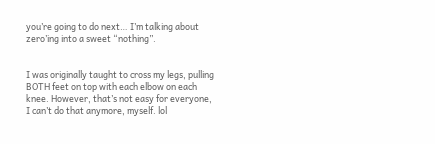you’re going to do next… I’m talking about zero’ing into a sweet “nothing”.


I was originally taught to cross my legs, pulling BOTH feet on top with each elbow on each knee. However, that’s not easy for everyone, I can’t do that anymore, myself. lol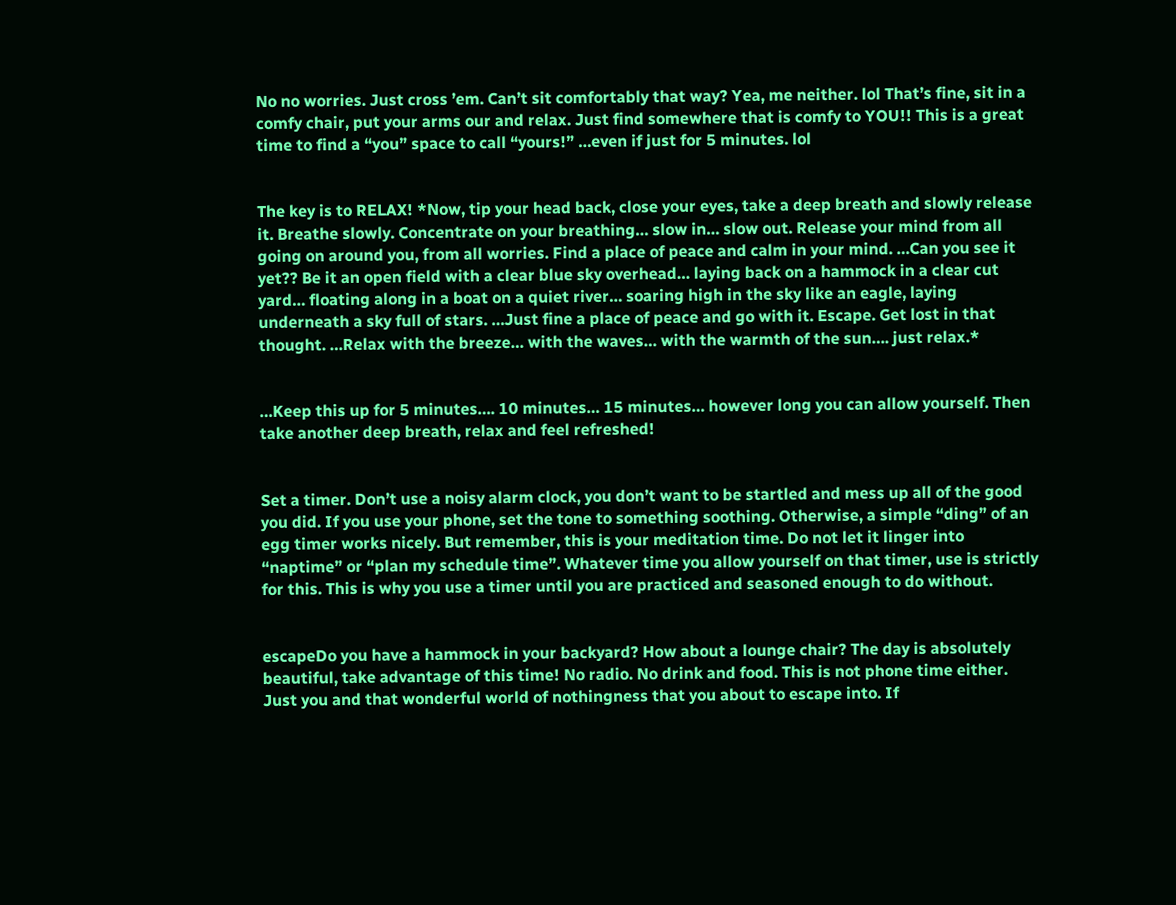No no worries. Just cross ’em. Can’t sit comfortably that way? Yea, me neither. lol That’s fine, sit in a comfy chair, put your arms our and relax. Just find somewhere that is comfy to YOU!! This is a great time to find a “you” space to call “yours!” …even if just for 5 minutes. lol


The key is to RELAX! *Now, tip your head back, close your eyes, take a deep breath and slowly release it. Breathe slowly. Concentrate on your breathing… slow in… slow out. Release your mind from all going on around you, from all worries. Find a place of peace and calm in your mind. …Can you see it yet?? Be it an open field with a clear blue sky overhead… laying back on a hammock in a clear cut yard… floating along in a boat on a quiet river… soaring high in the sky like an eagle, laying underneath a sky full of stars. …Just fine a place of peace and go with it. Escape. Get lost in that thought. …Relax with the breeze… with the waves… with the warmth of the sun…. just relax.*


…Keep this up for 5 minutes…. 10 minutes… 15 minutes… however long you can allow yourself. Then take another deep breath, relax and feel refreshed!


Set a timer. Don’t use a noisy alarm clock, you don’t want to be startled and mess up all of the good you did. If you use your phone, set the tone to something soothing. Otherwise, a simple “ding” of an egg timer works nicely. But remember, this is your meditation time. Do not let it linger into “naptime” or “plan my schedule time”. Whatever time you allow yourself on that timer, use is strictly for this. This is why you use a timer until you are practiced and seasoned enough to do without.


escapeDo you have a hammock in your backyard? How about a lounge chair? The day is absolutely beautiful, take advantage of this time! No radio. No drink and food. This is not phone time either. Just you and that wonderful world of nothingness that you about to escape into. If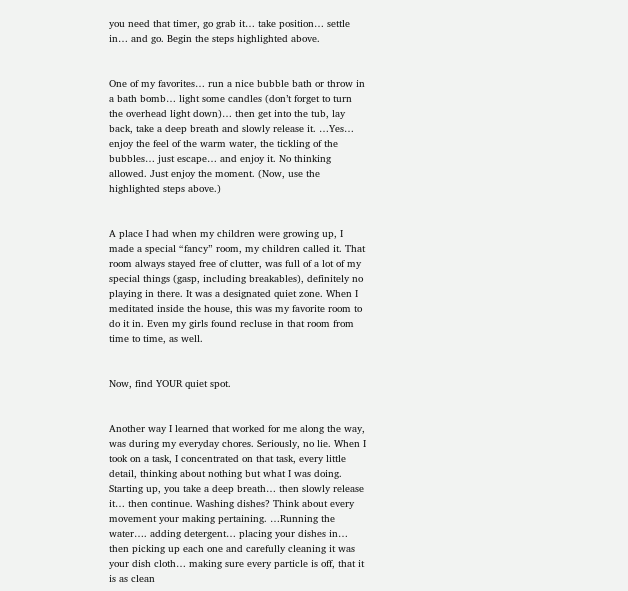you need that timer, go grab it… take position… settle in… and go. Begin the steps highlighted above.


One of my favorites… run a nice bubble bath or throw in a bath bomb… light some candles (don’t forget to turn the overhead light down)… then get into the tub, lay back, take a deep breath and slowly release it. …Yes… enjoy the feel of the warm water, the tickling of the bubbles… just escape… and enjoy it. No thinking allowed. Just enjoy the moment. (Now, use the highlighted steps above.)


A place I had when my children were growing up, I made a special “fancy” room, my children called it. That room always stayed free of clutter, was full of a lot of my special things (gasp, including breakables), definitely no playing in there. It was a designated quiet zone. When I meditated inside the house, this was my favorite room to do it in. Even my girls found recluse in that room from time to time, as well.


Now, find YOUR quiet spot.


Another way I learned that worked for me along the way, was during my everyday chores. Seriously, no lie. When I took on a task, I concentrated on that task, every little detail, thinking about nothing but what I was doing. Starting up, you take a deep breath… then slowly release it… then continue. Washing dishes? Think about every movement your making pertaining. …Running the water…. adding detergent… placing your dishes in… then picking up each one and carefully cleaning it was your dish cloth… making sure every particle is off, that it is as clean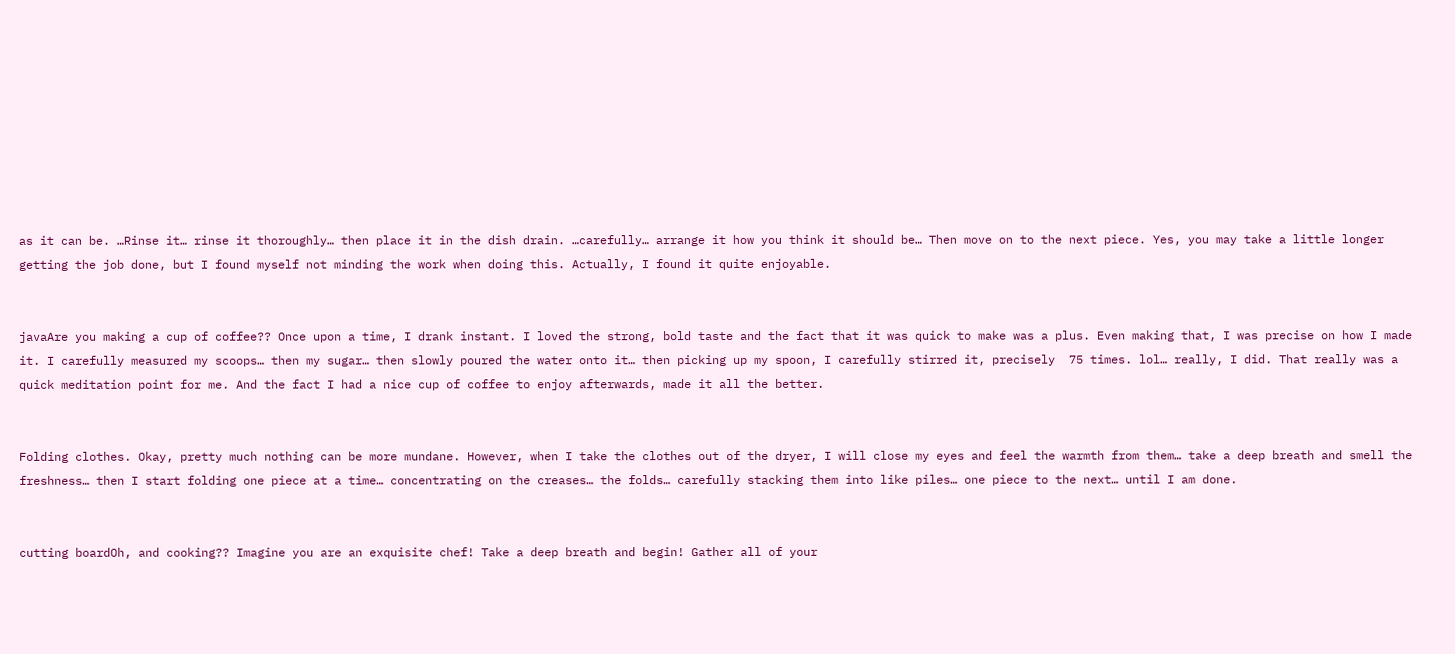as it can be. …Rinse it… rinse it thoroughly… then place it in the dish drain. …carefully… arrange it how you think it should be… Then move on to the next piece. Yes, you may take a little longer getting the job done, but I found myself not minding the work when doing this. Actually, I found it quite enjoyable.


javaAre you making a cup of coffee?? Once upon a time, I drank instant. I loved the strong, bold taste and the fact that it was quick to make was a plus. Even making that, I was precise on how I made it. I carefully measured my scoops… then my sugar… then slowly poured the water onto it… then picking up my spoon, I carefully stirred it, precisely  75 times. lol… really, I did. That really was a quick meditation point for me. And the fact I had a nice cup of coffee to enjoy afterwards, made it all the better.


Folding clothes. Okay, pretty much nothing can be more mundane. However, when I take the clothes out of the dryer, I will close my eyes and feel the warmth from them… take a deep breath and smell the freshness… then I start folding one piece at a time… concentrating on the creases… the folds… carefully stacking them into like piles… one piece to the next… until I am done.


cutting boardOh, and cooking?? Imagine you are an exquisite chef! Take a deep breath and begin! Gather all of your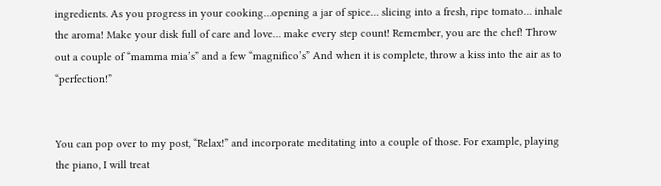ingredients. As you progress in your cooking…opening a jar of spice… slicing into a fresh, ripe tomato… inhale the aroma! Make your disk full of care and love… make every step count! Remember, you are the chef! Throw out a couple of “mamma mia’s” and a few “magnifico’s” And when it is complete, throw a kiss into the air as to “perfection!”


You can pop over to my post, “Relax!” and incorporate meditating into a couple of those. For example, playing the piano, I will treat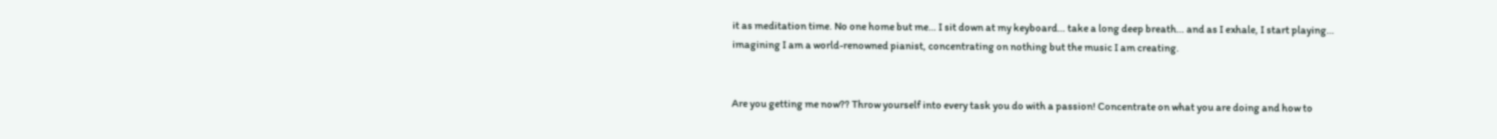it as meditation time. No one home but me… I sit down at my keyboard… take a long deep breath… and as I exhale, I start playing… imagining I am a world-renowned pianist, concentrating on nothing but the music I am creating.


Are you getting me now?? Throw yourself into every task you do with a passion! Concentrate on what you are doing and how to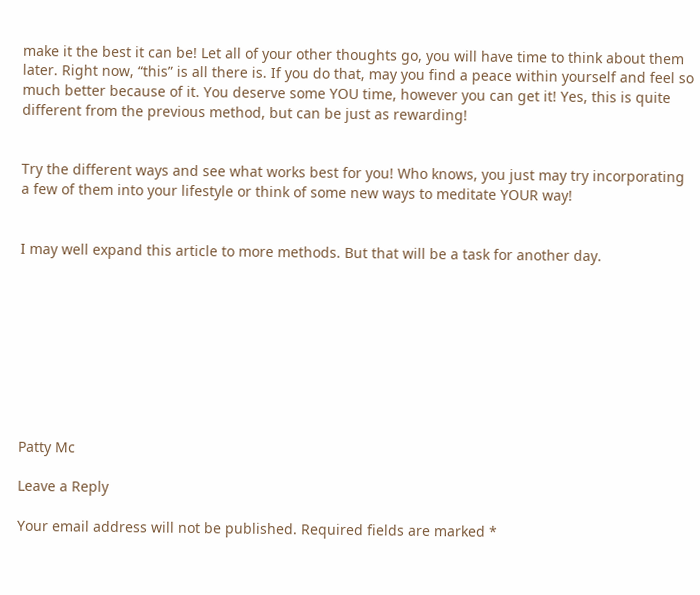make it the best it can be! Let all of your other thoughts go, you will have time to think about them later. Right now, “this” is all there is. If you do that, may you find a peace within yourself and feel so much better because of it. You deserve some YOU time, however you can get it! Yes, this is quite different from the previous method, but can be just as rewarding!


Try the different ways and see what works best for you! Who knows, you just may try incorporating a few of them into your lifestyle or think of some new ways to meditate YOUR way!


I may well expand this article to more methods. But that will be a task for another day.









Patty Mc

Leave a Reply

Your email address will not be published. Required fields are marked *